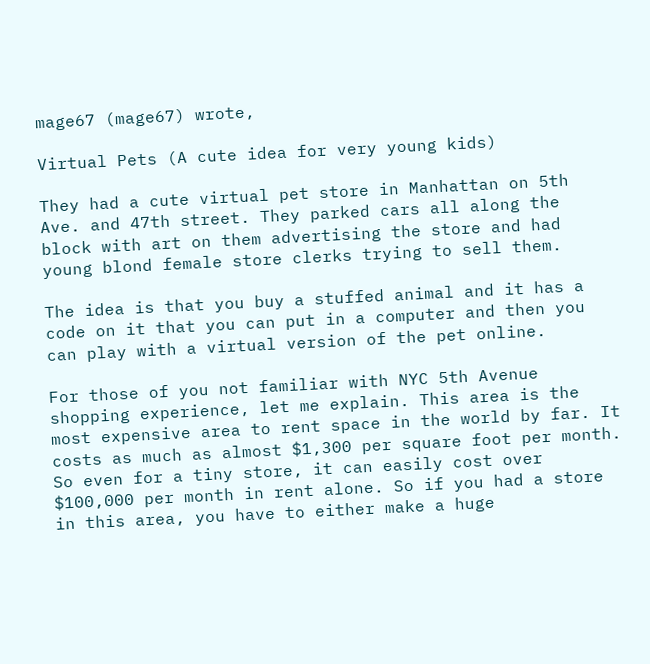mage67 (mage67) wrote,

Virtual Pets (A cute idea for very young kids)

They had a cute virtual pet store in Manhattan on 5th Ave. and 47th street. They parked cars all along the block with art on them advertising the store and had young blond female store clerks trying to sell them.

The idea is that you buy a stuffed animal and it has a code on it that you can put in a computer and then you can play with a virtual version of the pet online.

For those of you not familiar with NYC 5th Avenue shopping experience, let me explain. This area is the most expensive area to rent space in the world by far. It costs as much as almost $1,300 per square foot per month. So even for a tiny store, it can easily cost over $100,000 per month in rent alone. So if you had a store in this area, you have to either make a huge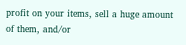profit on your items, sell a huge amount of them, and/or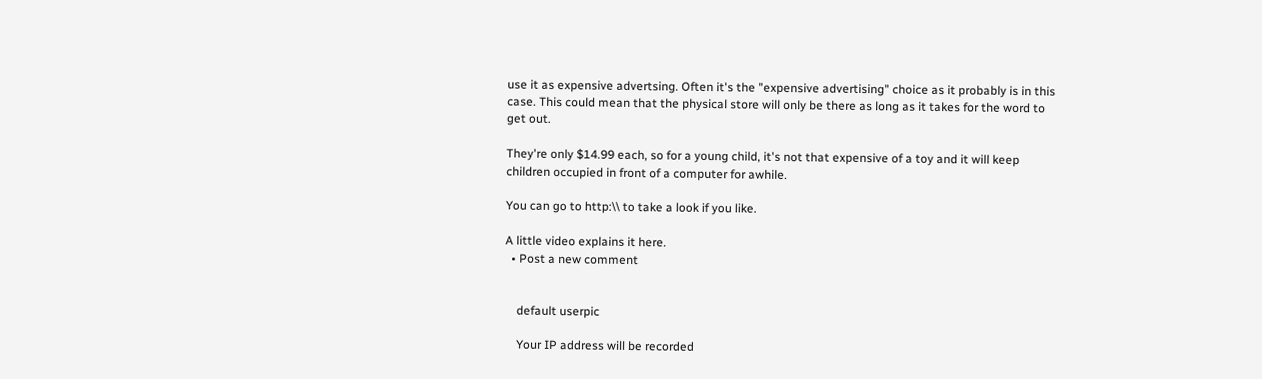use it as expensive advertsing. Often it's the "expensive advertising" choice as it probably is in this case. This could mean that the physical store will only be there as long as it takes for the word to get out.

They're only $14.99 each, so for a young child, it's not that expensive of a toy and it will keep children occupied in front of a computer for awhile.

You can go to http:\\ to take a look if you like.

A little video explains it here.
  • Post a new comment


    default userpic

    Your IP address will be recorded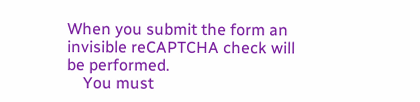When you submit the form an invisible reCAPTCHA check will be performed.
    You must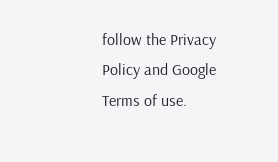follow the Privacy Policy and Google Terms of use.